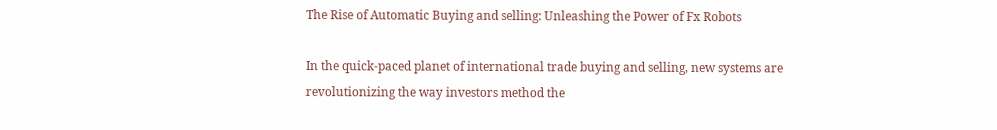The Rise of Automatic Buying and selling: Unleashing the Power of Fx Robots

In the quick-paced planet of international trade buying and selling, new systems are revolutionizing the way investors method the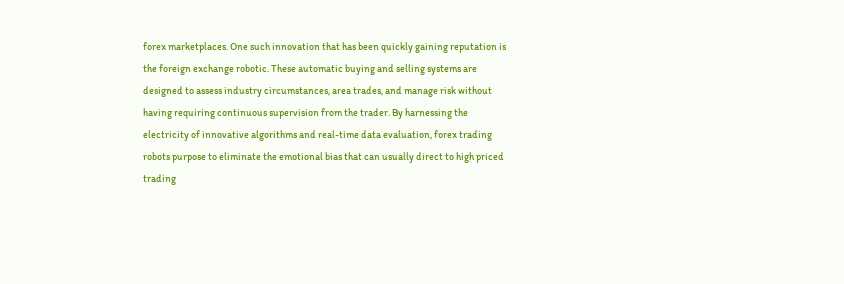forex marketplaces. One such innovation that has been quickly gaining reputation is the foreign exchange robotic. These automatic buying and selling systems are designed to assess industry circumstances, area trades, and manage risk without having requiring continuous supervision from the trader. By harnessing the electricity of innovative algorithms and real-time data evaluation, forex trading robots purpose to eliminate the emotional bias that can usually direct to high priced trading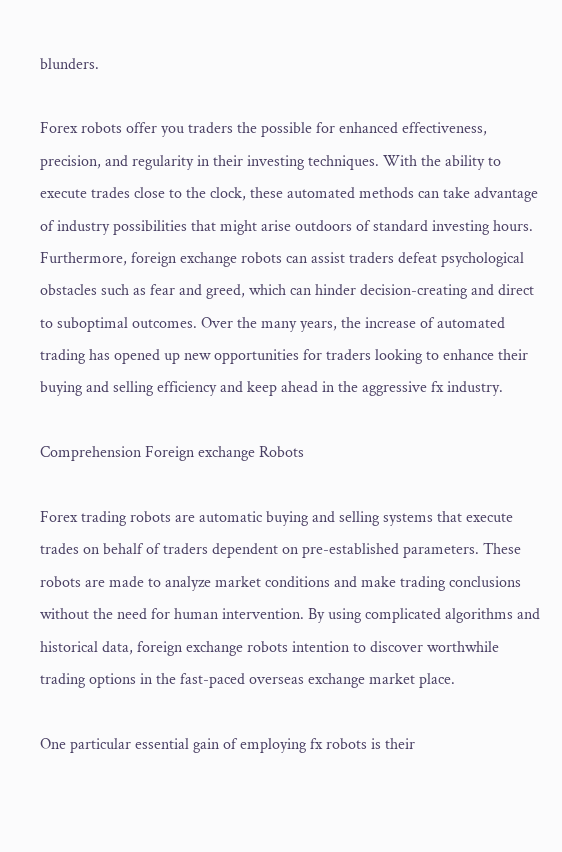blunders.

Forex robots offer you traders the possible for enhanced effectiveness, precision, and regularity in their investing techniques. With the ability to execute trades close to the clock, these automated methods can take advantage of industry possibilities that might arise outdoors of standard investing hours. Furthermore, foreign exchange robots can assist traders defeat psychological obstacles such as fear and greed, which can hinder decision-creating and direct to suboptimal outcomes. Over the many years, the increase of automated trading has opened up new opportunities for traders looking to enhance their buying and selling efficiency and keep ahead in the aggressive fx industry.

Comprehension Foreign exchange Robots

Forex trading robots are automatic buying and selling systems that execute trades on behalf of traders dependent on pre-established parameters. These robots are made to analyze market conditions and make trading conclusions without the need for human intervention. By using complicated algorithms and historical data, foreign exchange robots intention to discover worthwhile trading options in the fast-paced overseas exchange market place.

One particular essential gain of employing fx robots is their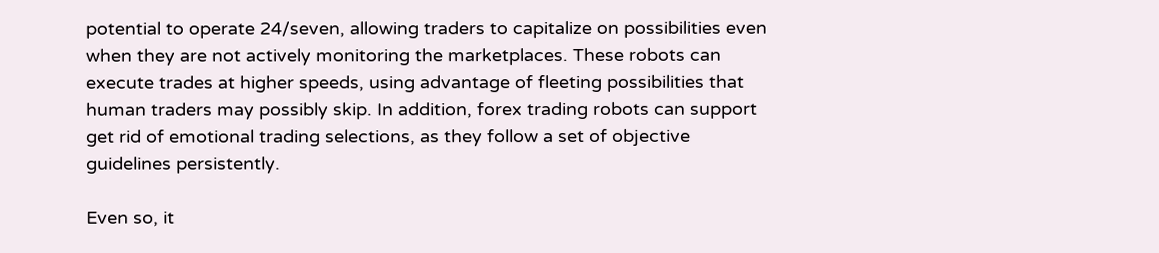potential to operate 24/seven, allowing traders to capitalize on possibilities even when they are not actively monitoring the marketplaces. These robots can execute trades at higher speeds, using advantage of fleeting possibilities that human traders may possibly skip. In addition, forex trading robots can support get rid of emotional trading selections, as they follow a set of objective guidelines persistently.

Even so, it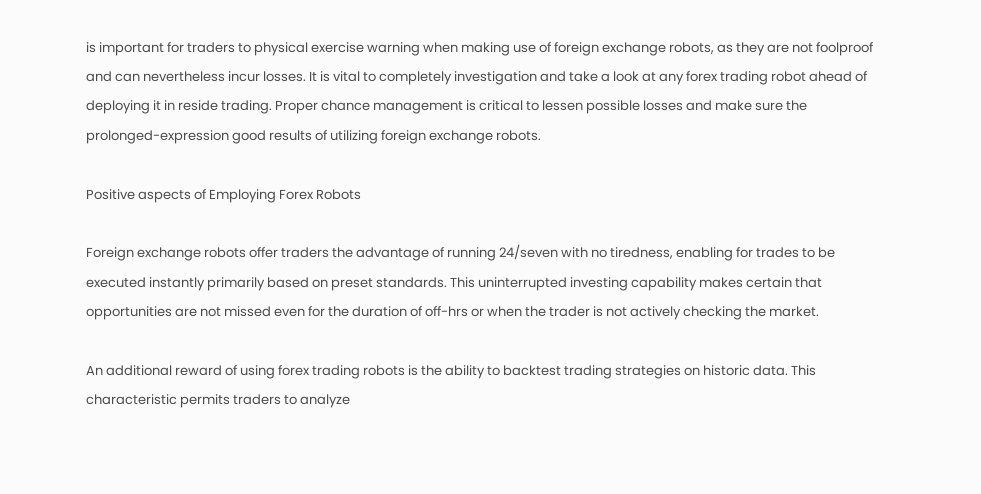is important for traders to physical exercise warning when making use of foreign exchange robots, as they are not foolproof and can nevertheless incur losses. It is vital to completely investigation and take a look at any forex trading robot ahead of deploying it in reside trading. Proper chance management is critical to lessen possible losses and make sure the prolonged-expression good results of utilizing foreign exchange robots.

Positive aspects of Employing Forex Robots

Foreign exchange robots offer traders the advantage of running 24/seven with no tiredness, enabling for trades to be executed instantly primarily based on preset standards. This uninterrupted investing capability makes certain that opportunities are not missed even for the duration of off-hrs or when the trader is not actively checking the market.

An additional reward of using forex trading robots is the ability to backtest trading strategies on historic data. This characteristic permits traders to analyze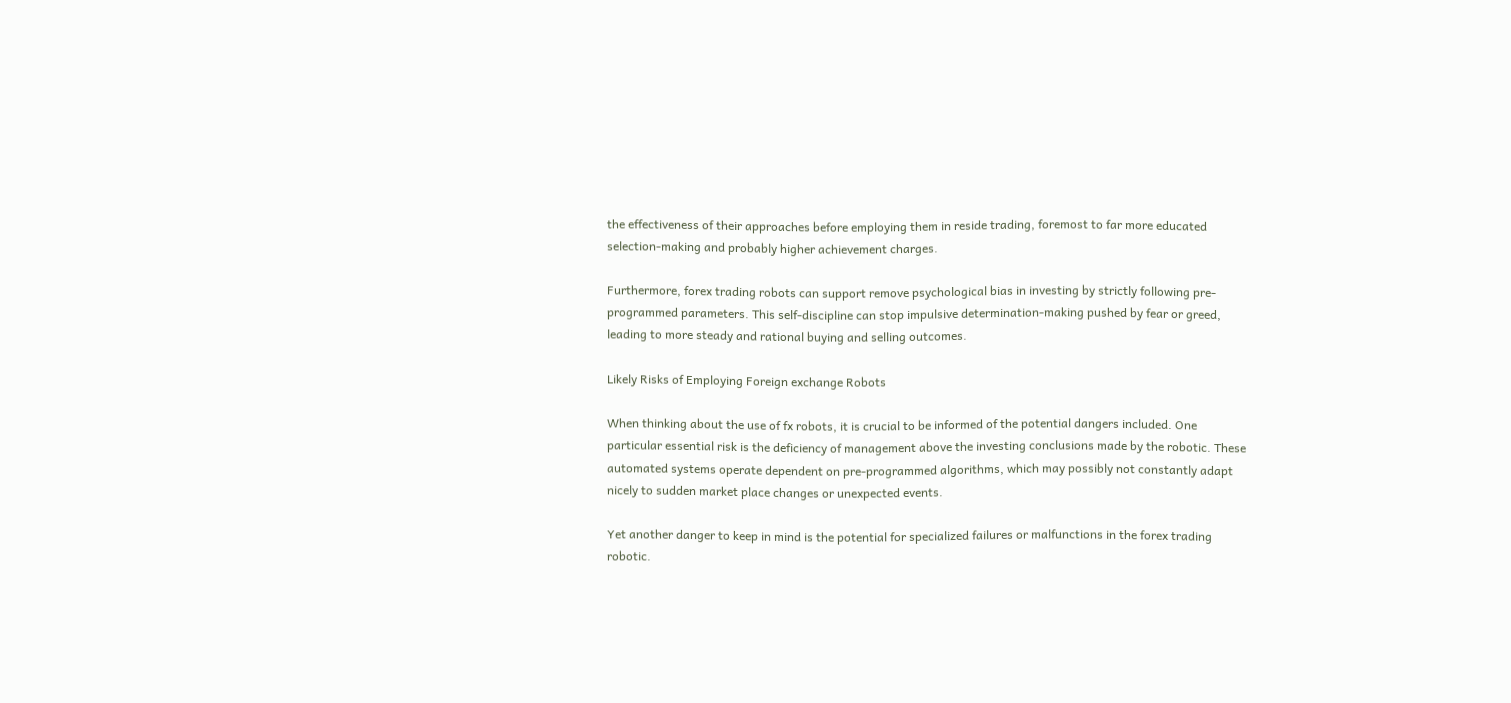the effectiveness of their approaches before employing them in reside trading, foremost to far more educated selection-making and probably higher achievement charges.

Furthermore, forex trading robots can support remove psychological bias in investing by strictly following pre-programmed parameters. This self-discipline can stop impulsive determination-making pushed by fear or greed, leading to more steady and rational buying and selling outcomes.

Likely Risks of Employing Foreign exchange Robots

When thinking about the use of fx robots, it is crucial to be informed of the potential dangers included. One particular essential risk is the deficiency of management above the investing conclusions made by the robotic. These automated systems operate dependent on pre-programmed algorithms, which may possibly not constantly adapt nicely to sudden market place changes or unexpected events.

Yet another danger to keep in mind is the potential for specialized failures or malfunctions in the forex trading robotic.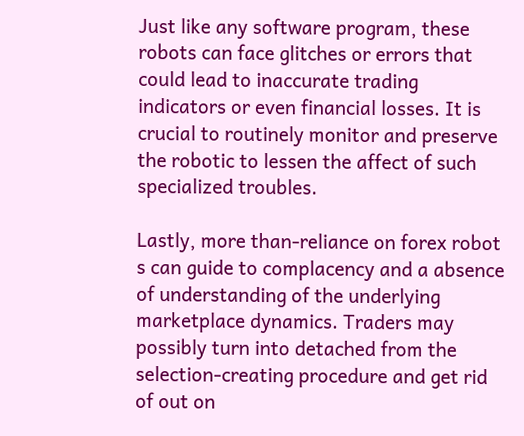Just like any software program, these robots can face glitches or errors that could lead to inaccurate trading indicators or even financial losses. It is crucial to routinely monitor and preserve the robotic to lessen the affect of such specialized troubles.

Lastly, more than-reliance on forex robot s can guide to complacency and a absence of understanding of the underlying marketplace dynamics. Traders may possibly turn into detached from the selection-creating procedure and get rid of out on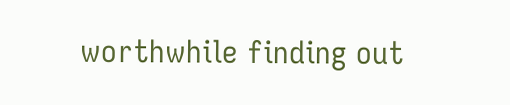worthwhile finding out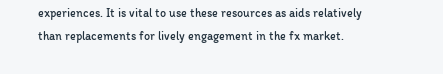experiences. It is vital to use these resources as aids relatively than replacements for lively engagement in the fx market.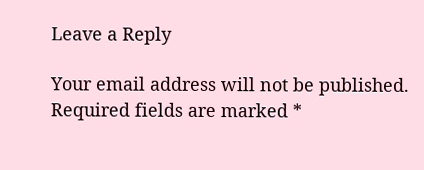Leave a Reply

Your email address will not be published. Required fields are marked *